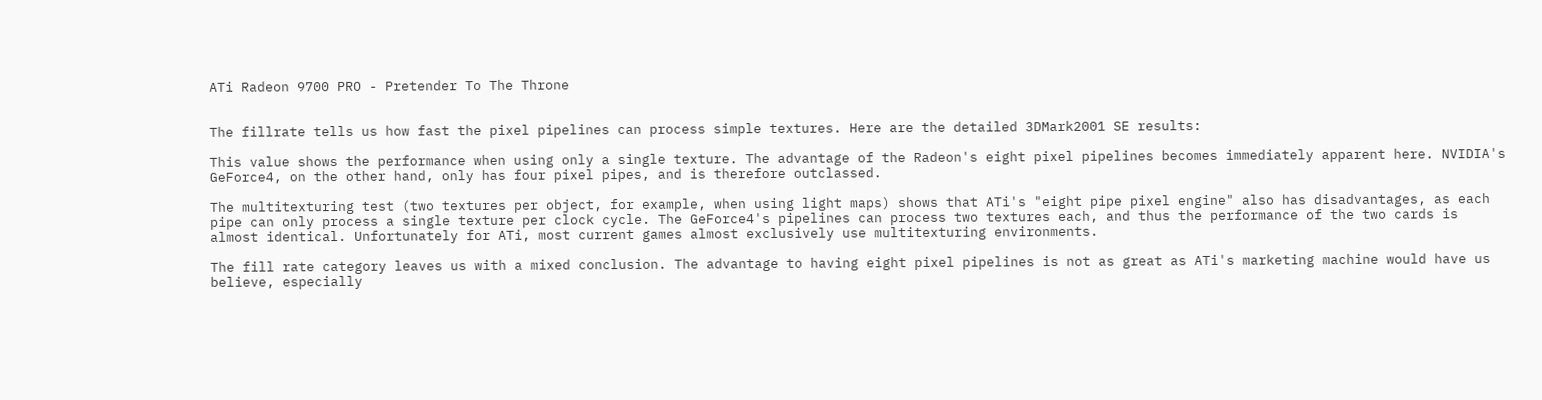ATi Radeon 9700 PRO - Pretender To The Throne


The fillrate tells us how fast the pixel pipelines can process simple textures. Here are the detailed 3DMark2001 SE results:

This value shows the performance when using only a single texture. The advantage of the Radeon's eight pixel pipelines becomes immediately apparent here. NVIDIA's GeForce4, on the other hand, only has four pixel pipes, and is therefore outclassed.

The multitexturing test (two textures per object, for example, when using light maps) shows that ATi's "eight pipe pixel engine" also has disadvantages, as each pipe can only process a single texture per clock cycle. The GeForce4's pipelines can process two textures each, and thus the performance of the two cards is almost identical. Unfortunately for ATi, most current games almost exclusively use multitexturing environments.

The fill rate category leaves us with a mixed conclusion. The advantage to having eight pixel pipelines is not as great as ATi's marketing machine would have us believe, especially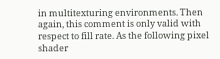in multitexturing environments. Then again, this comment is only valid with respect to fill rate. As the following pixel shader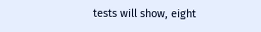tests will show, eight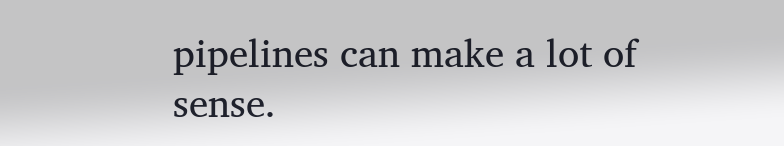pipelines can make a lot of sense.